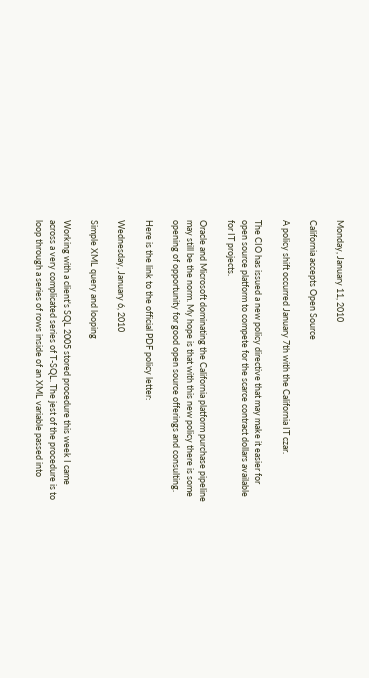Monday, January 11, 2010

California accepts Open Source

A policy shift occurred January 7th with the California IT czar.

The CIO has issued a new policy directive that may make it easier for open source platform to compete for the scarce contract dollars available for IT projects.

Oracle and Microsoft dominating the California platform purchase pipeline may still be the norm. My hope is that with this new policy there is some opening of opportunity for good open source offerings and consulting.

Here is the link to the official PDF policy letter:

Wednesday, January 6, 2010

Simple XML query and looping

Working with a client's SQL 2005 stored procedure this week I came across a very complicated series of T-SQL. The jest of the procedure is to loop through a series of rows inside of an XML variable passed into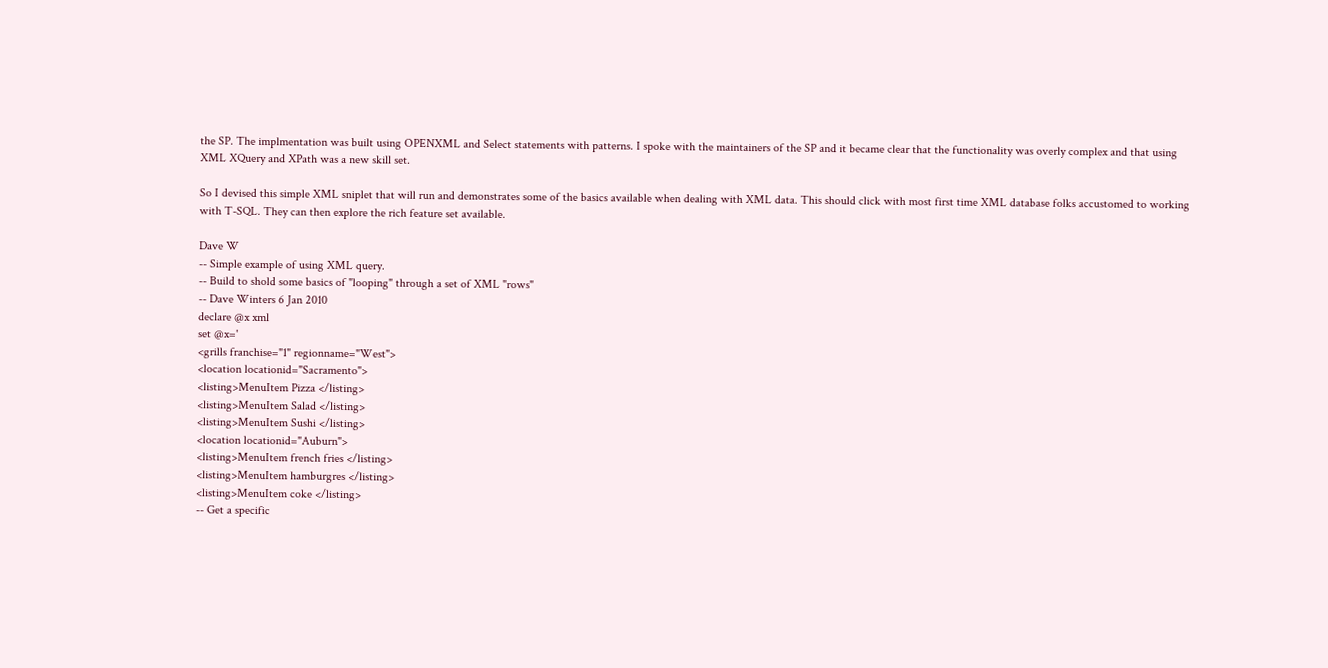the SP. The implmentation was built using OPENXML and Select statements with patterns. I spoke with the maintainers of the SP and it became clear that the functionality was overly complex and that using XML XQuery and XPath was a new skill set.

So I devised this simple XML sniplet that will run and demonstrates some of the basics available when dealing with XML data. This should click with most first time XML database folks accustomed to working with T-SQL. They can then explore the rich feature set available.

Dave W
-- Simple example of using XML query.
-- Build to shold some basics of "looping" through a set of XML "rows"
-- Dave Winters 6 Jan 2010
declare @x xml
set @x='
<grills franchise="1" regionname="West">
<location locationid="Sacramento">
<listing>MenuItem Pizza </listing>
<listing>MenuItem Salad </listing>
<listing>MenuItem Sushi </listing>
<location locationid="Auburn">
<listing>MenuItem french fries </listing>
<listing>MenuItem hamburgres </listing>
<listing>MenuItem coke </listing>
-- Get a specific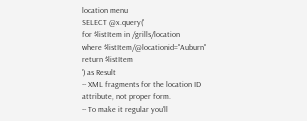location menu
SELECT @x.query('
for $listItem in /grills/location
where $listItem/@locationid="Auburn"
return $listItem
') as Result
-- XML fragments for the location ID attribute, not proper form.
-- To make it regular you'll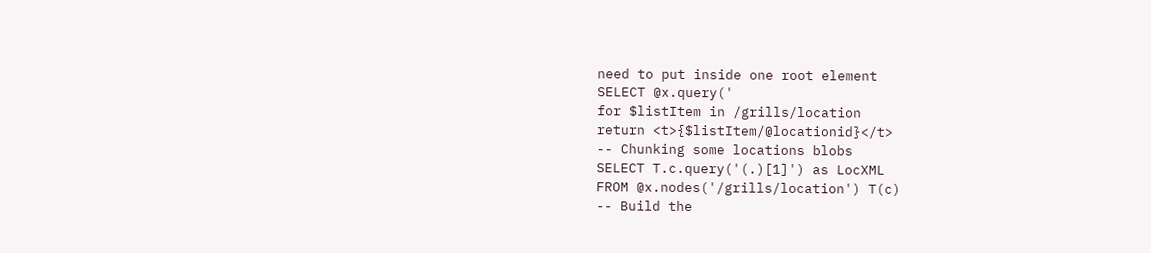need to put inside one root element
SELECT @x.query('
for $listItem in /grills/location
return <t>{$listItem/@locationid}</t>
-- Chunking some locations blobs
SELECT T.c.query('(.)[1]') as LocXML
FROM @x.nodes('/grills/location') T(c)
-- Build the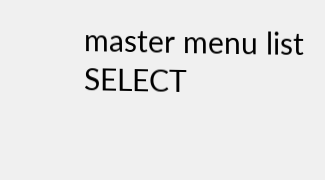master menu list
SELECT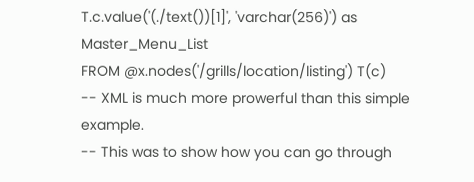T.c.value('(./text())[1]', 'varchar(256)') as Master_Menu_List
FROM @x.nodes('/grills/location/listing') T(c)
-- XML is much more prowerful than this simple example.
-- This was to show how you can go through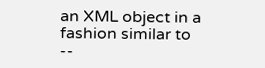an XML object in a fashion similar to
--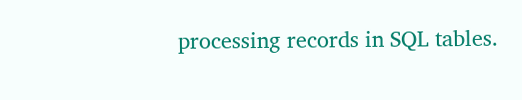processing records in SQL tables.